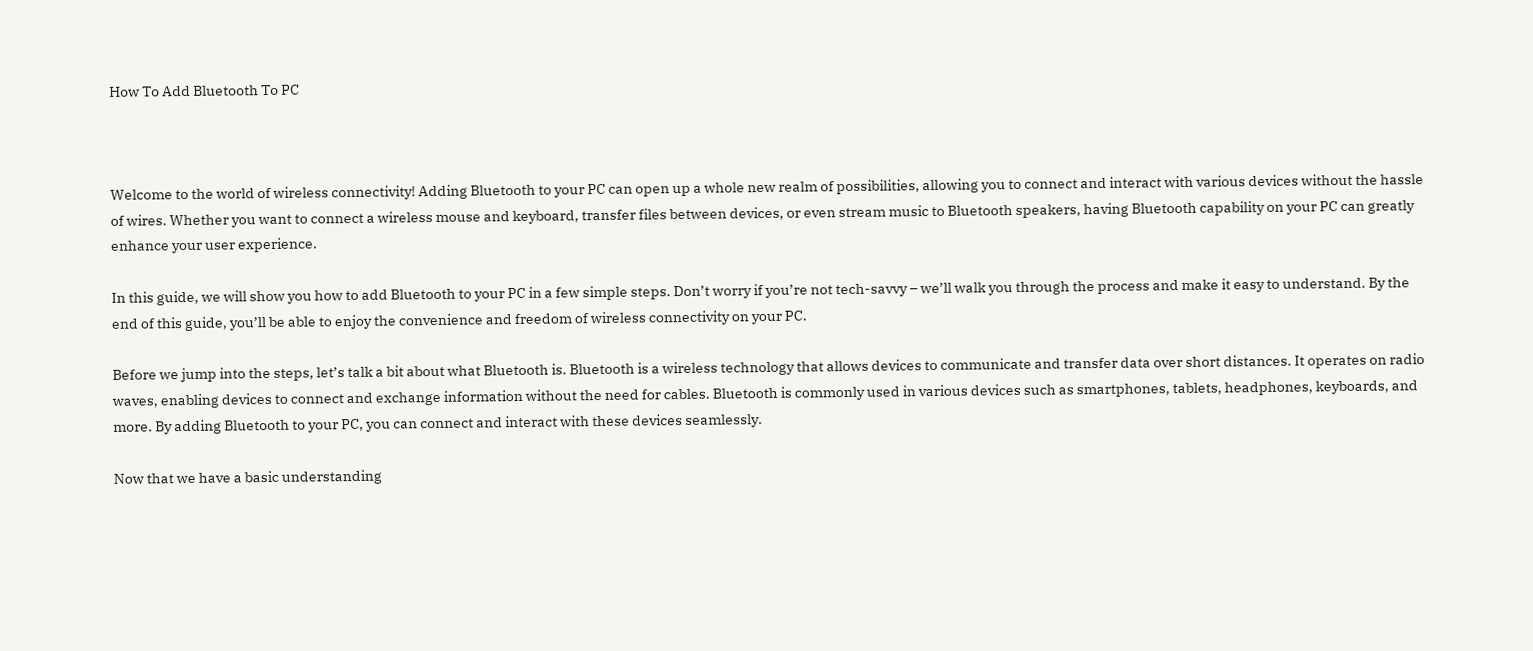How To Add Bluetooth To PC



Welcome to the world of wireless connectivity! Adding Bluetooth to your PC can open up a whole new realm of possibilities, allowing you to connect and interact with various devices without the hassle of wires. Whether you want to connect a wireless mouse and keyboard, transfer files between devices, or even stream music to Bluetooth speakers, having Bluetooth capability on your PC can greatly enhance your user experience.

In this guide, we will show you how to add Bluetooth to your PC in a few simple steps. Don’t worry if you’re not tech-savvy – we’ll walk you through the process and make it easy to understand. By the end of this guide, you’ll be able to enjoy the convenience and freedom of wireless connectivity on your PC.

Before we jump into the steps, let’s talk a bit about what Bluetooth is. Bluetooth is a wireless technology that allows devices to communicate and transfer data over short distances. It operates on radio waves, enabling devices to connect and exchange information without the need for cables. Bluetooth is commonly used in various devices such as smartphones, tablets, headphones, keyboards, and more. By adding Bluetooth to your PC, you can connect and interact with these devices seamlessly.

Now that we have a basic understanding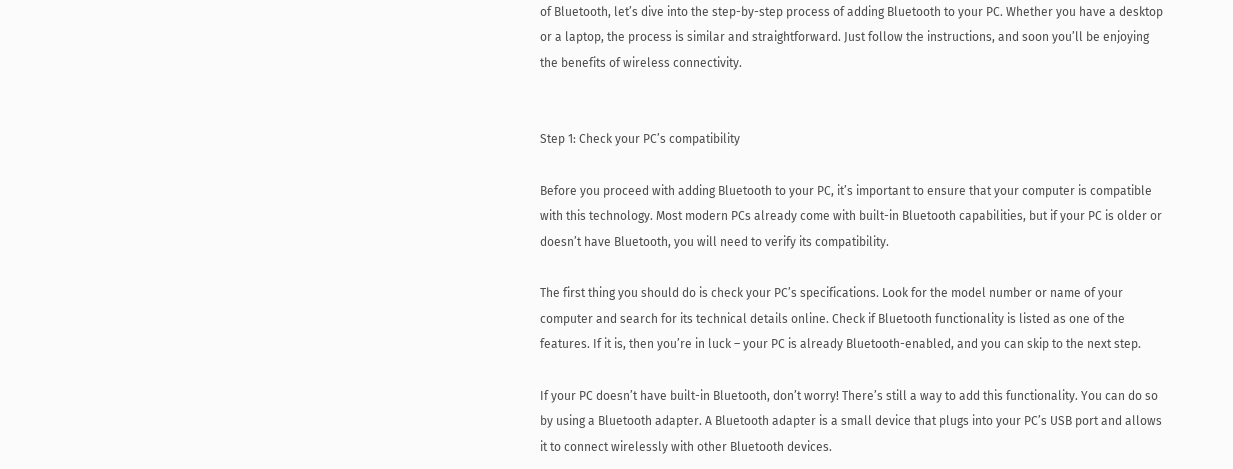of Bluetooth, let’s dive into the step-by-step process of adding Bluetooth to your PC. Whether you have a desktop or a laptop, the process is similar and straightforward. Just follow the instructions, and soon you’ll be enjoying the benefits of wireless connectivity.


Step 1: Check your PC’s compatibility

Before you proceed with adding Bluetooth to your PC, it’s important to ensure that your computer is compatible with this technology. Most modern PCs already come with built-in Bluetooth capabilities, but if your PC is older or doesn’t have Bluetooth, you will need to verify its compatibility.

The first thing you should do is check your PC’s specifications. Look for the model number or name of your computer and search for its technical details online. Check if Bluetooth functionality is listed as one of the features. If it is, then you’re in luck – your PC is already Bluetooth-enabled, and you can skip to the next step.

If your PC doesn’t have built-in Bluetooth, don’t worry! There’s still a way to add this functionality. You can do so by using a Bluetooth adapter. A Bluetooth adapter is a small device that plugs into your PC’s USB port and allows it to connect wirelessly with other Bluetooth devices.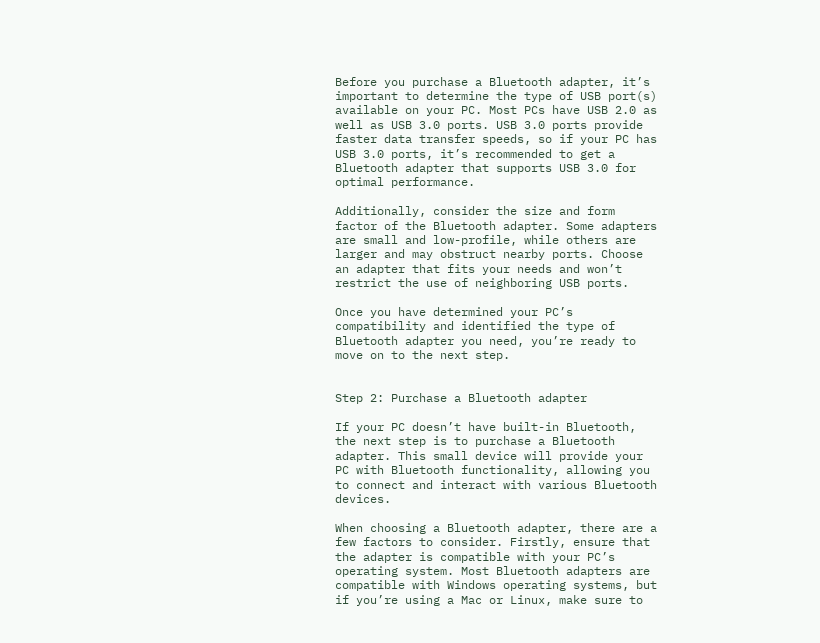Before you purchase a Bluetooth adapter, it’s important to determine the type of USB port(s) available on your PC. Most PCs have USB 2.0 as well as USB 3.0 ports. USB 3.0 ports provide faster data transfer speeds, so if your PC has USB 3.0 ports, it’s recommended to get a Bluetooth adapter that supports USB 3.0 for optimal performance.

Additionally, consider the size and form factor of the Bluetooth adapter. Some adapters are small and low-profile, while others are larger and may obstruct nearby ports. Choose an adapter that fits your needs and won’t restrict the use of neighboring USB ports.

Once you have determined your PC’s compatibility and identified the type of Bluetooth adapter you need, you’re ready to move on to the next step.


Step 2: Purchase a Bluetooth adapter

If your PC doesn’t have built-in Bluetooth, the next step is to purchase a Bluetooth adapter. This small device will provide your PC with Bluetooth functionality, allowing you to connect and interact with various Bluetooth devices.

When choosing a Bluetooth adapter, there are a few factors to consider. Firstly, ensure that the adapter is compatible with your PC’s operating system. Most Bluetooth adapters are compatible with Windows operating systems, but if you’re using a Mac or Linux, make sure to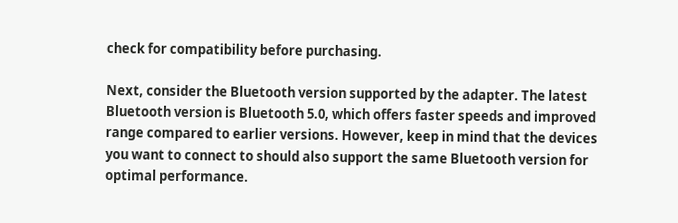check for compatibility before purchasing.

Next, consider the Bluetooth version supported by the adapter. The latest Bluetooth version is Bluetooth 5.0, which offers faster speeds and improved range compared to earlier versions. However, keep in mind that the devices you want to connect to should also support the same Bluetooth version for optimal performance.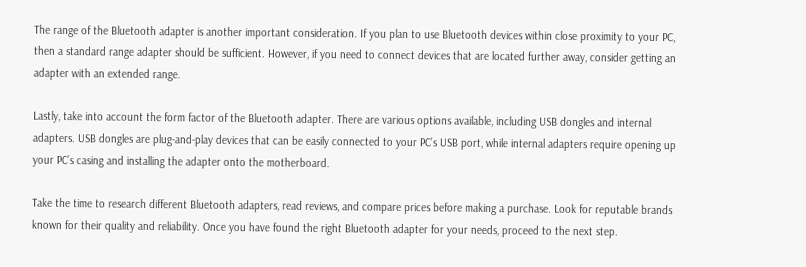The range of the Bluetooth adapter is another important consideration. If you plan to use Bluetooth devices within close proximity to your PC, then a standard range adapter should be sufficient. However, if you need to connect devices that are located further away, consider getting an adapter with an extended range.

Lastly, take into account the form factor of the Bluetooth adapter. There are various options available, including USB dongles and internal adapters. USB dongles are plug-and-play devices that can be easily connected to your PC’s USB port, while internal adapters require opening up your PC’s casing and installing the adapter onto the motherboard.

Take the time to research different Bluetooth adapters, read reviews, and compare prices before making a purchase. Look for reputable brands known for their quality and reliability. Once you have found the right Bluetooth adapter for your needs, proceed to the next step.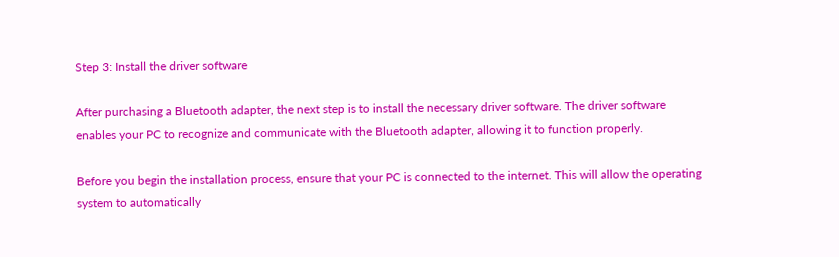Step 3: Install the driver software

After purchasing a Bluetooth adapter, the next step is to install the necessary driver software. The driver software enables your PC to recognize and communicate with the Bluetooth adapter, allowing it to function properly.

Before you begin the installation process, ensure that your PC is connected to the internet. This will allow the operating system to automatically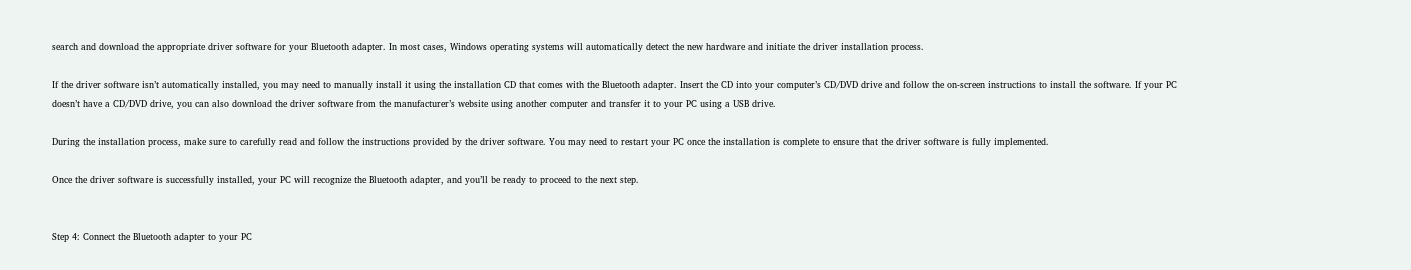search and download the appropriate driver software for your Bluetooth adapter. In most cases, Windows operating systems will automatically detect the new hardware and initiate the driver installation process.

If the driver software isn’t automatically installed, you may need to manually install it using the installation CD that comes with the Bluetooth adapter. Insert the CD into your computer’s CD/DVD drive and follow the on-screen instructions to install the software. If your PC doesn’t have a CD/DVD drive, you can also download the driver software from the manufacturer’s website using another computer and transfer it to your PC using a USB drive.

During the installation process, make sure to carefully read and follow the instructions provided by the driver software. You may need to restart your PC once the installation is complete to ensure that the driver software is fully implemented.

Once the driver software is successfully installed, your PC will recognize the Bluetooth adapter, and you’ll be ready to proceed to the next step.


Step 4: Connect the Bluetooth adapter to your PC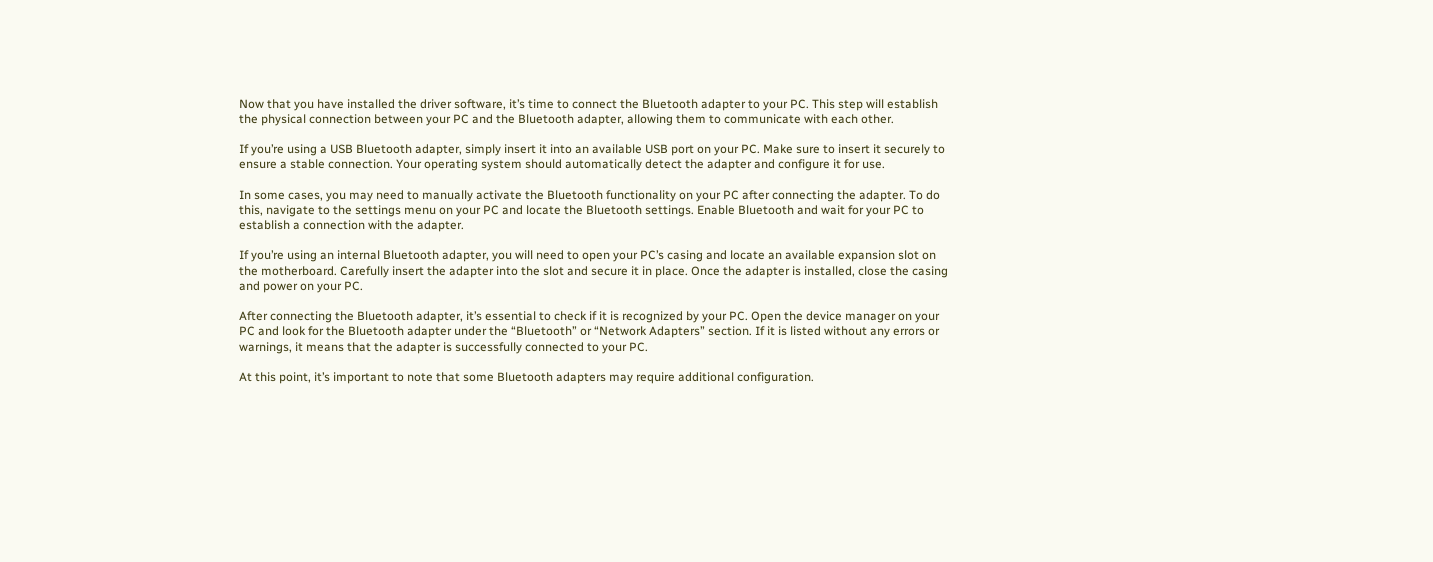Now that you have installed the driver software, it’s time to connect the Bluetooth adapter to your PC. This step will establish the physical connection between your PC and the Bluetooth adapter, allowing them to communicate with each other.

If you’re using a USB Bluetooth adapter, simply insert it into an available USB port on your PC. Make sure to insert it securely to ensure a stable connection. Your operating system should automatically detect the adapter and configure it for use.

In some cases, you may need to manually activate the Bluetooth functionality on your PC after connecting the adapter. To do this, navigate to the settings menu on your PC and locate the Bluetooth settings. Enable Bluetooth and wait for your PC to establish a connection with the adapter.

If you’re using an internal Bluetooth adapter, you will need to open your PC’s casing and locate an available expansion slot on the motherboard. Carefully insert the adapter into the slot and secure it in place. Once the adapter is installed, close the casing and power on your PC.

After connecting the Bluetooth adapter, it’s essential to check if it is recognized by your PC. Open the device manager on your PC and look for the Bluetooth adapter under the “Bluetooth” or “Network Adapters” section. If it is listed without any errors or warnings, it means that the adapter is successfully connected to your PC.

At this point, it’s important to note that some Bluetooth adapters may require additional configuration.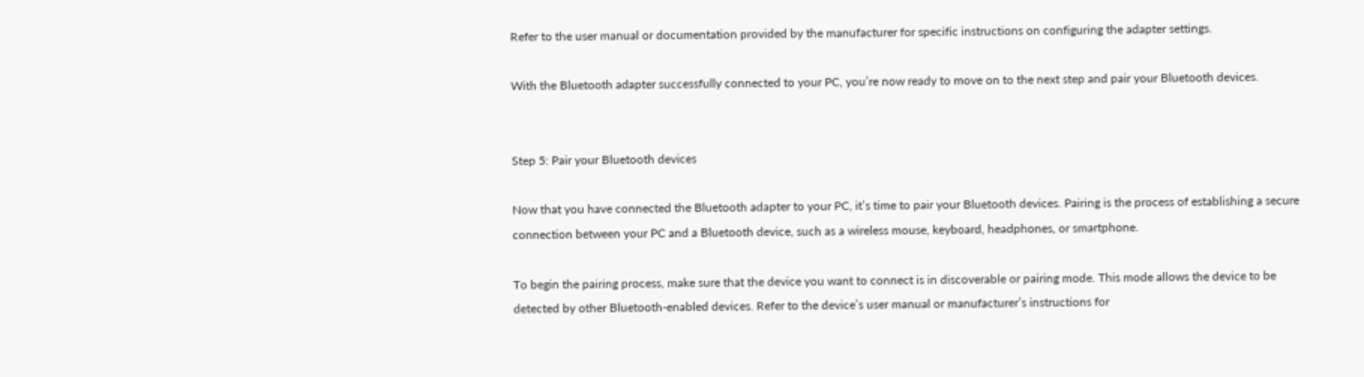Refer to the user manual or documentation provided by the manufacturer for specific instructions on configuring the adapter settings.

With the Bluetooth adapter successfully connected to your PC, you’re now ready to move on to the next step and pair your Bluetooth devices.


Step 5: Pair your Bluetooth devices

Now that you have connected the Bluetooth adapter to your PC, it’s time to pair your Bluetooth devices. Pairing is the process of establishing a secure connection between your PC and a Bluetooth device, such as a wireless mouse, keyboard, headphones, or smartphone.

To begin the pairing process, make sure that the device you want to connect is in discoverable or pairing mode. This mode allows the device to be detected by other Bluetooth-enabled devices. Refer to the device’s user manual or manufacturer’s instructions for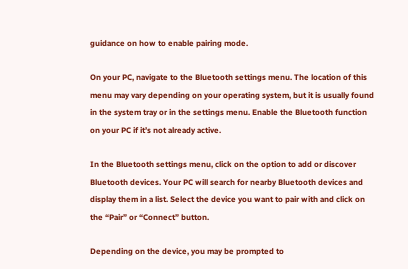guidance on how to enable pairing mode.

On your PC, navigate to the Bluetooth settings menu. The location of this menu may vary depending on your operating system, but it is usually found in the system tray or in the settings menu. Enable the Bluetooth function on your PC if it’s not already active.

In the Bluetooth settings menu, click on the option to add or discover Bluetooth devices. Your PC will search for nearby Bluetooth devices and display them in a list. Select the device you want to pair with and click on the “Pair” or “Connect” button.

Depending on the device, you may be prompted to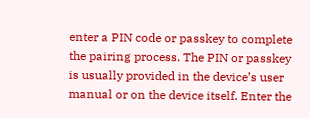enter a PIN code or passkey to complete the pairing process. The PIN or passkey is usually provided in the device’s user manual or on the device itself. Enter the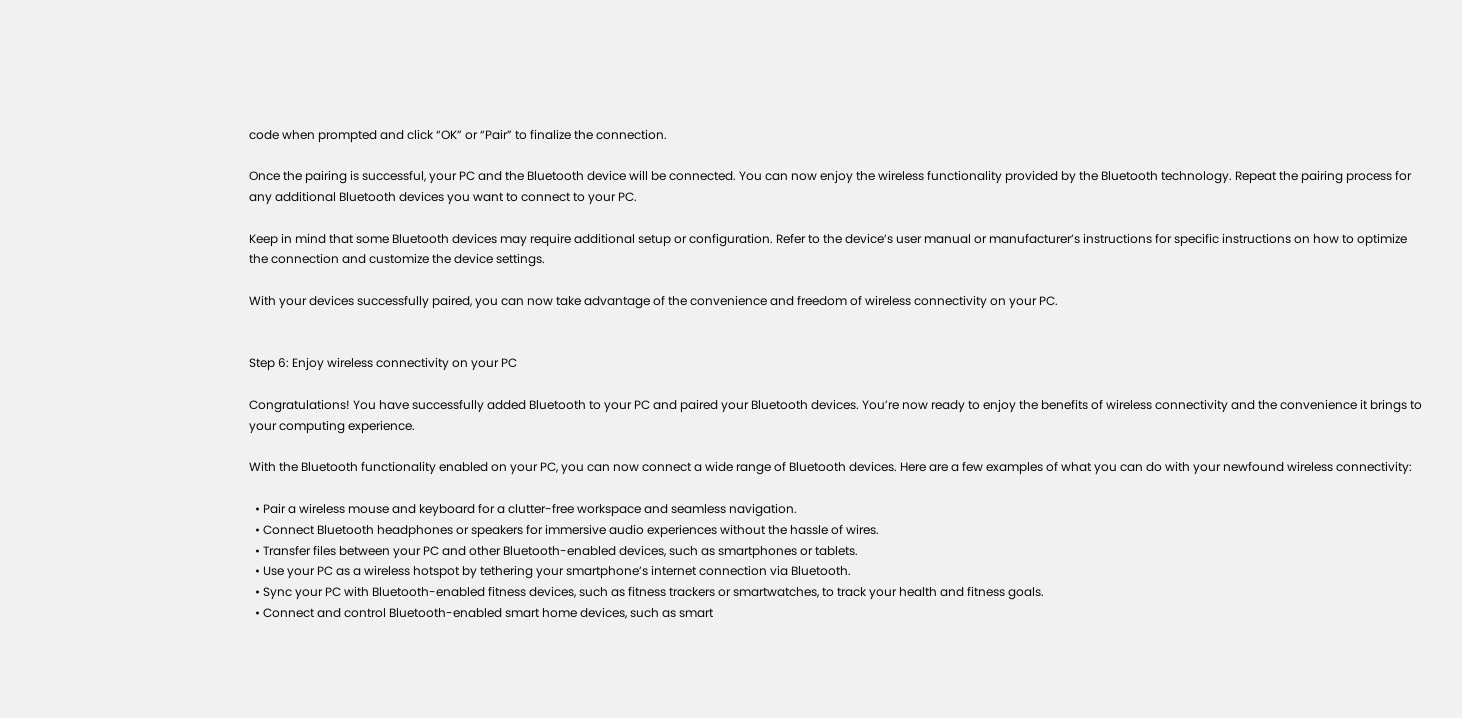code when prompted and click “OK” or “Pair” to finalize the connection.

Once the pairing is successful, your PC and the Bluetooth device will be connected. You can now enjoy the wireless functionality provided by the Bluetooth technology. Repeat the pairing process for any additional Bluetooth devices you want to connect to your PC.

Keep in mind that some Bluetooth devices may require additional setup or configuration. Refer to the device’s user manual or manufacturer’s instructions for specific instructions on how to optimize the connection and customize the device settings.

With your devices successfully paired, you can now take advantage of the convenience and freedom of wireless connectivity on your PC.


Step 6: Enjoy wireless connectivity on your PC

Congratulations! You have successfully added Bluetooth to your PC and paired your Bluetooth devices. You’re now ready to enjoy the benefits of wireless connectivity and the convenience it brings to your computing experience.

With the Bluetooth functionality enabled on your PC, you can now connect a wide range of Bluetooth devices. Here are a few examples of what you can do with your newfound wireless connectivity:

  • Pair a wireless mouse and keyboard for a clutter-free workspace and seamless navigation.
  • Connect Bluetooth headphones or speakers for immersive audio experiences without the hassle of wires.
  • Transfer files between your PC and other Bluetooth-enabled devices, such as smartphones or tablets.
  • Use your PC as a wireless hotspot by tethering your smartphone’s internet connection via Bluetooth.
  • Sync your PC with Bluetooth-enabled fitness devices, such as fitness trackers or smartwatches, to track your health and fitness goals.
  • Connect and control Bluetooth-enabled smart home devices, such as smart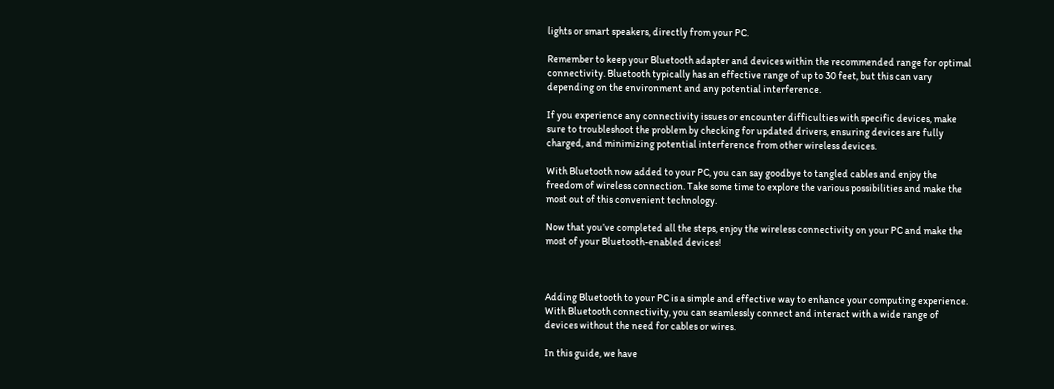lights or smart speakers, directly from your PC.

Remember to keep your Bluetooth adapter and devices within the recommended range for optimal connectivity. Bluetooth typically has an effective range of up to 30 feet, but this can vary depending on the environment and any potential interference.

If you experience any connectivity issues or encounter difficulties with specific devices, make sure to troubleshoot the problem by checking for updated drivers, ensuring devices are fully charged, and minimizing potential interference from other wireless devices.

With Bluetooth now added to your PC, you can say goodbye to tangled cables and enjoy the freedom of wireless connection. Take some time to explore the various possibilities and make the most out of this convenient technology.

Now that you’ve completed all the steps, enjoy the wireless connectivity on your PC and make the most of your Bluetooth-enabled devices!



Adding Bluetooth to your PC is a simple and effective way to enhance your computing experience. With Bluetooth connectivity, you can seamlessly connect and interact with a wide range of devices without the need for cables or wires.

In this guide, we have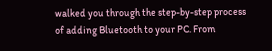walked you through the step-by-step process of adding Bluetooth to your PC. From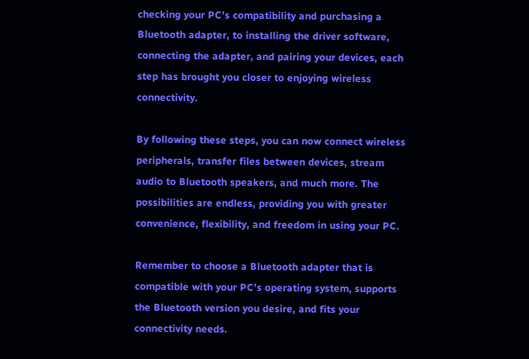checking your PC’s compatibility and purchasing a Bluetooth adapter, to installing the driver software, connecting the adapter, and pairing your devices, each step has brought you closer to enjoying wireless connectivity.

By following these steps, you can now connect wireless peripherals, transfer files between devices, stream audio to Bluetooth speakers, and much more. The possibilities are endless, providing you with greater convenience, flexibility, and freedom in using your PC.

Remember to choose a Bluetooth adapter that is compatible with your PC’s operating system, supports the Bluetooth version you desire, and fits your connectivity needs.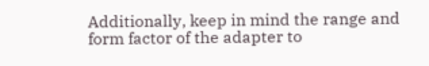Additionally, keep in mind the range and form factor of the adapter to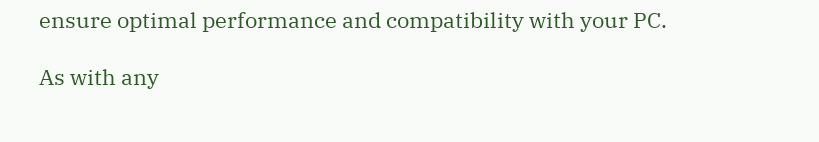ensure optimal performance and compatibility with your PC.

As with any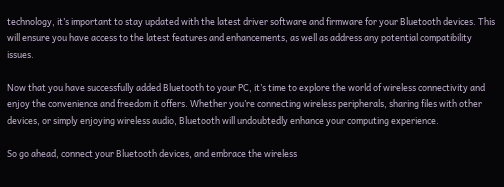technology, it’s important to stay updated with the latest driver software and firmware for your Bluetooth devices. This will ensure you have access to the latest features and enhancements, as well as address any potential compatibility issues.

Now that you have successfully added Bluetooth to your PC, it’s time to explore the world of wireless connectivity and enjoy the convenience and freedom it offers. Whether you’re connecting wireless peripherals, sharing files with other devices, or simply enjoying wireless audio, Bluetooth will undoubtedly enhance your computing experience.

So go ahead, connect your Bluetooth devices, and embrace the wireless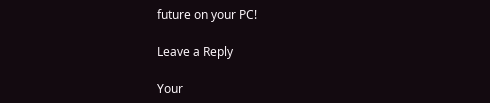future on your PC!

Leave a Reply

Your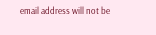email address will not be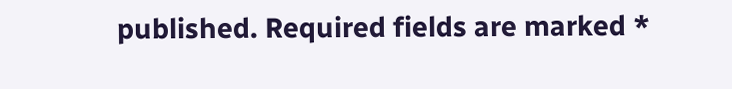published. Required fields are marked *